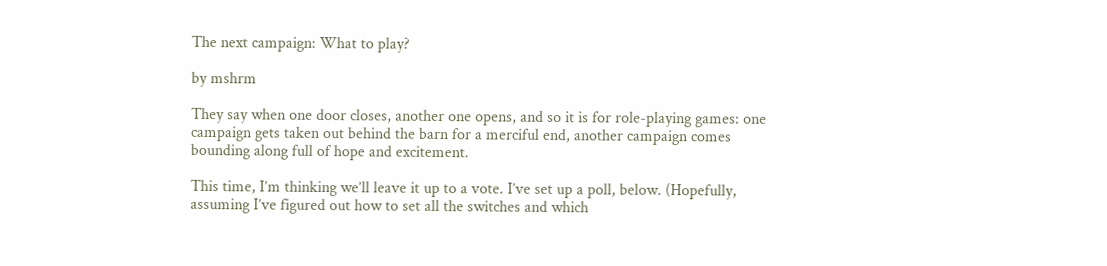The next campaign: What to play?

by mshrm

They say when one door closes, another one opens, and so it is for role-playing games: one campaign gets taken out behind the barn for a merciful end, another campaign comes bounding along full of hope and excitement.

This time, I’m thinking we’ll leave it up to a vote. I’ve set up a poll, below. (Hopefully, assuming I’ve figured out how to set all the switches and which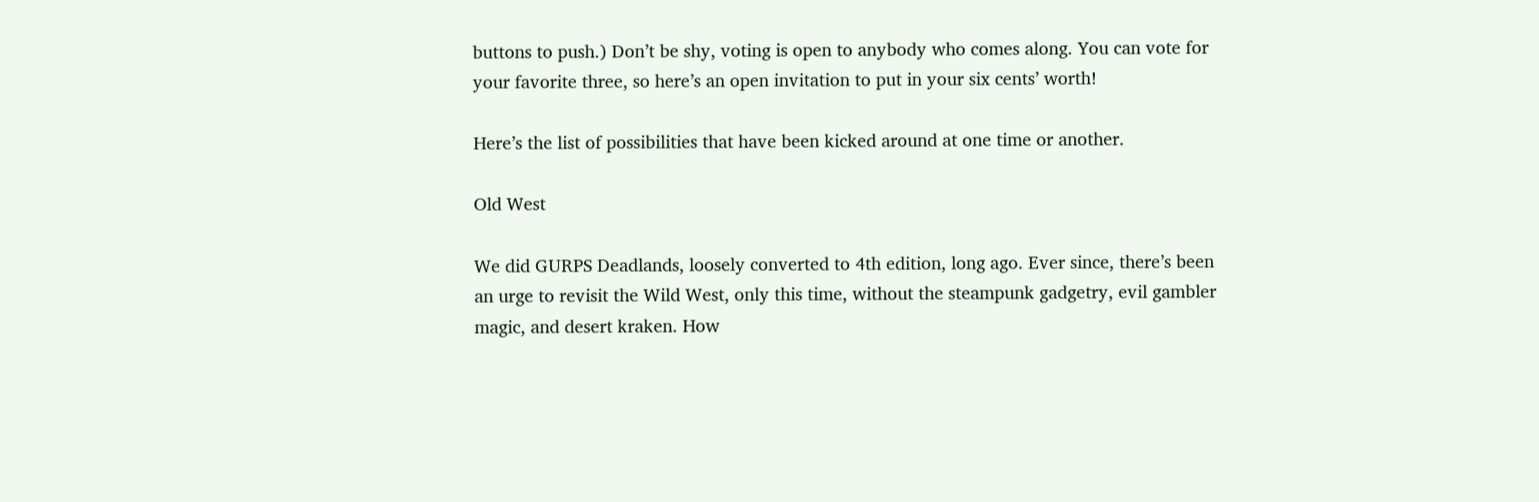buttons to push.) Don’t be shy, voting is open to anybody who comes along. You can vote for your favorite three, so here’s an open invitation to put in your six cents’ worth!

Here’s the list of possibilities that have been kicked around at one time or another.

Old West

We did GURPS Deadlands, loosely converted to 4th edition, long ago. Ever since, there’s been an urge to revisit the Wild West, only this time, without the steampunk gadgetry, evil gambler magic, and desert kraken. How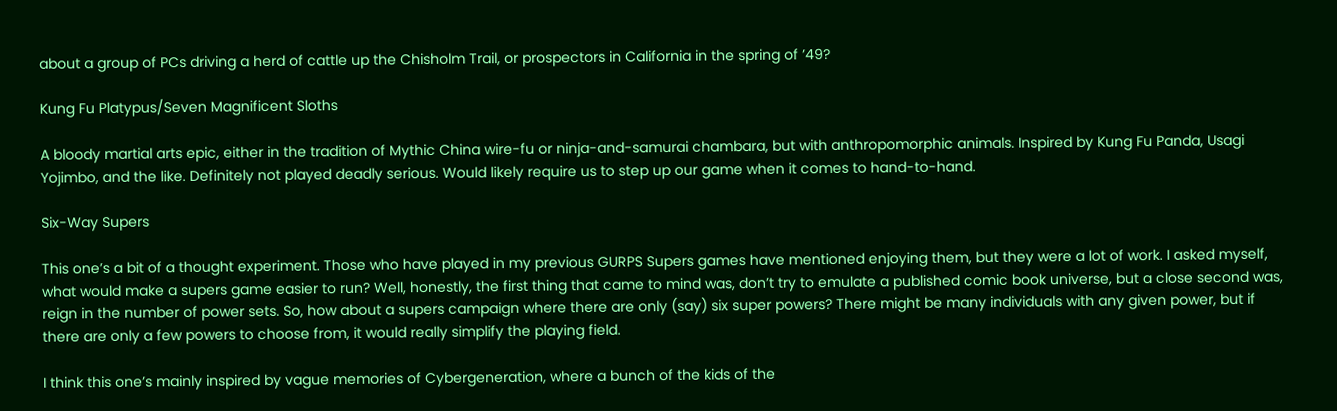about a group of PCs driving a herd of cattle up the Chisholm Trail, or prospectors in California in the spring of ’49?

Kung Fu Platypus/Seven Magnificent Sloths

A bloody martial arts epic, either in the tradition of Mythic China wire-fu or ninja-and-samurai chambara, but with anthropomorphic animals. Inspired by Kung Fu Panda, Usagi Yojimbo, and the like. Definitely not played deadly serious. Would likely require us to step up our game when it comes to hand-to-hand.

Six-Way Supers

This one’s a bit of a thought experiment. Those who have played in my previous GURPS Supers games have mentioned enjoying them, but they were a lot of work. I asked myself, what would make a supers game easier to run? Well, honestly, the first thing that came to mind was, don’t try to emulate a published comic book universe, but a close second was, reign in the number of power sets. So, how about a supers campaign where there are only (say) six super powers? There might be many individuals with any given power, but if there are only a few powers to choose from, it would really simplify the playing field.

I think this one’s mainly inspired by vague memories of Cybergeneration, where a bunch of the kids of the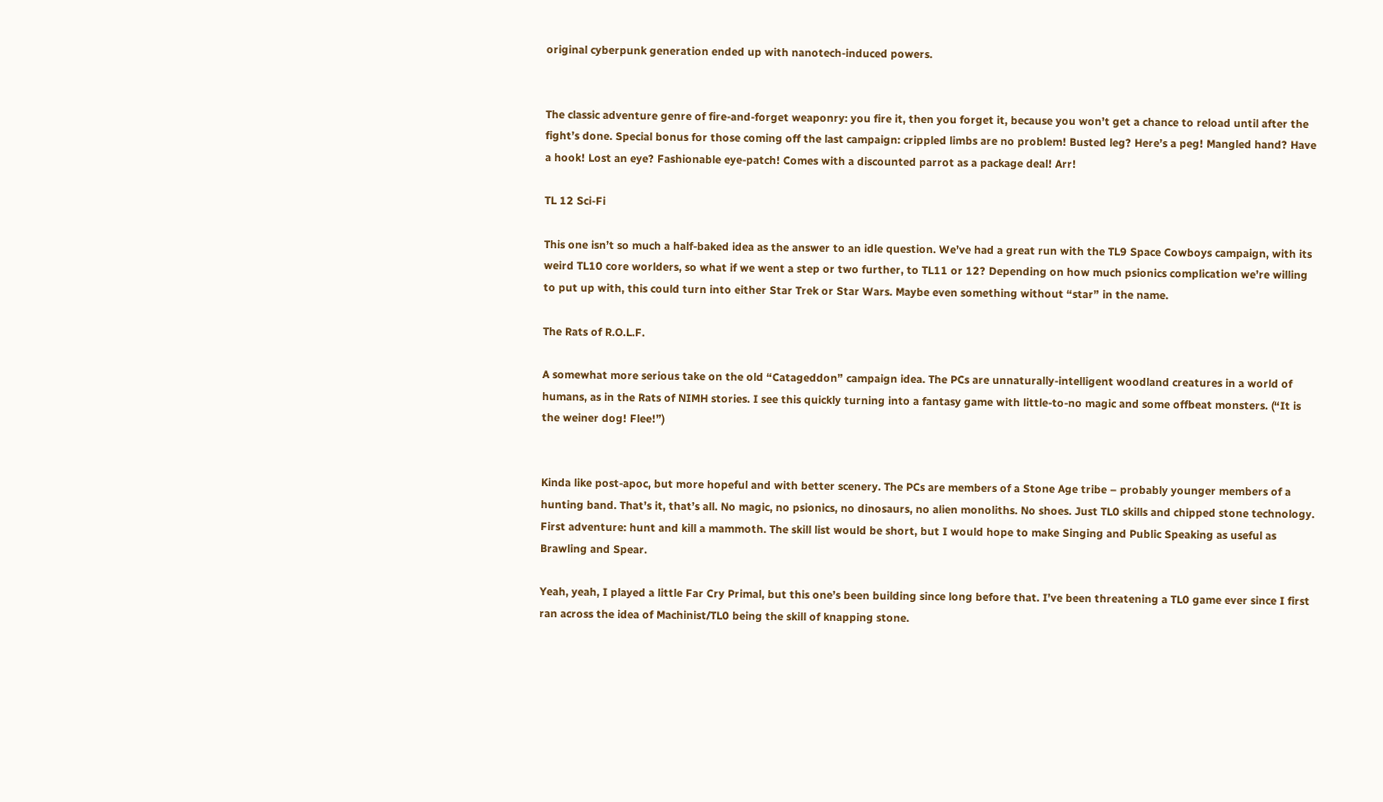original cyberpunk generation ended up with nanotech-induced powers.


The classic adventure genre of fire-and-forget weaponry: you fire it, then you forget it, because you won’t get a chance to reload until after the fight’s done. Special bonus for those coming off the last campaign: crippled limbs are no problem! Busted leg? Here’s a peg! Mangled hand? Have a hook! Lost an eye? Fashionable eye-patch! Comes with a discounted parrot as a package deal! Arr!

TL 12 Sci-Fi

This one isn’t so much a half-baked idea as the answer to an idle question. We’ve had a great run with the TL9 Space Cowboys campaign, with its weird TL10 core worlders, so what if we went a step or two further, to TL11 or 12? Depending on how much psionics complication we’re willing to put up with, this could turn into either Star Trek or Star Wars. Maybe even something without “star” in the name.

The Rats of R.O.L.F.

A somewhat more serious take on the old “Catageddon” campaign idea. The PCs are unnaturally-intelligent woodland creatures in a world of humans, as in the Rats of NIMH stories. I see this quickly turning into a fantasy game with little-to-no magic and some offbeat monsters. (“It is the weiner dog! Flee!”)


Kinda like post-apoc, but more hopeful and with better scenery. The PCs are members of a Stone Age tribe – probably younger members of a hunting band. That’s it, that’s all. No magic, no psionics, no dinosaurs, no alien monoliths. No shoes. Just TL0 skills and chipped stone technology. First adventure: hunt and kill a mammoth. The skill list would be short, but I would hope to make Singing and Public Speaking as useful as Brawling and Spear.

Yeah, yeah, I played a little Far Cry Primal, but this one’s been building since long before that. I’ve been threatening a TL0 game ever since I first ran across the idea of Machinist/TL0 being the skill of knapping stone.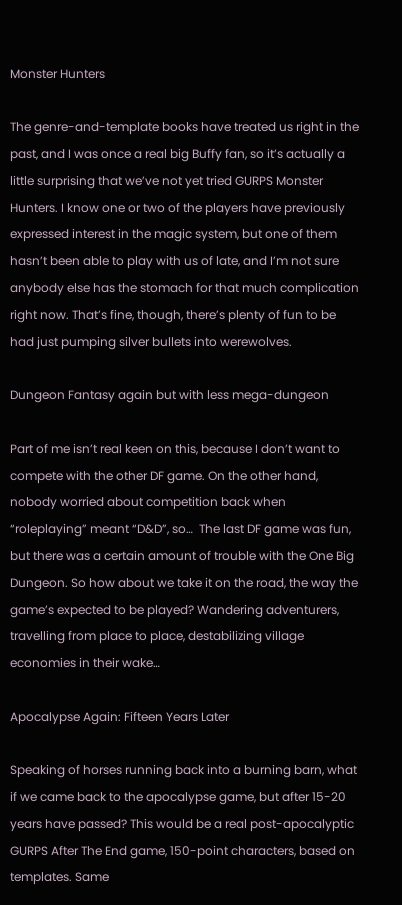Monster Hunters

The genre-and-template books have treated us right in the past, and I was once a real big Buffy fan, so it’s actually a little surprising that we’ve not yet tried GURPS Monster Hunters. I know one or two of the players have previously expressed interest in the magic system, but one of them hasn’t been able to play with us of late, and I’m not sure anybody else has the stomach for that much complication right now. That’s fine, though, there’s plenty of fun to be had just pumping silver bullets into werewolves.

Dungeon Fantasy again but with less mega-dungeon

Part of me isn’t real keen on this, because I don’t want to compete with the other DF game. On the other hand, nobody worried about competition back when “roleplaying” meant “D&D”, so…  The last DF game was fun, but there was a certain amount of trouble with the One Big Dungeon. So how about we take it on the road, the way the game’s expected to be played? Wandering adventurers, travelling from place to place, destabilizing village economies in their wake…

Apocalypse Again: Fifteen Years Later

Speaking of horses running back into a burning barn, what if we came back to the apocalypse game, but after 15-20 years have passed? This would be a real post-apocalyptic GURPS After The End game, 150-point characters, based on templates. Same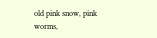old pink snow, pink worms,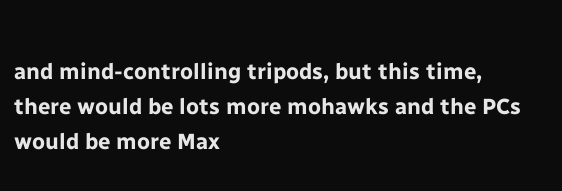and mind-controlling tripods, but this time, there would be lots more mohawks and the PCs would be more Max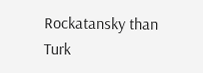Rockatansky than Turk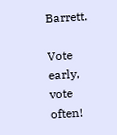Barrett.

Vote early, vote often!